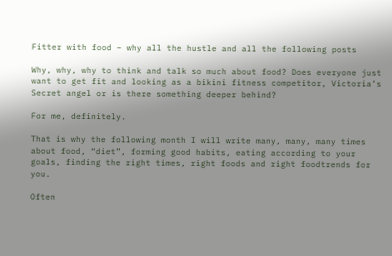Fitter with food – why all the hustle and all the following posts

Why, why, why to think and talk so much about food? Does everyone just want to get fit and looking as a bikini fitness competitor, Victoria’s Secret angel or is there something deeper behind?

For me, definitely.

That is why the following month I will write many, many, many times about food, “diet”, forming good habits, eating according to your goals, finding the right times, right foods and right foodtrends for you.

Often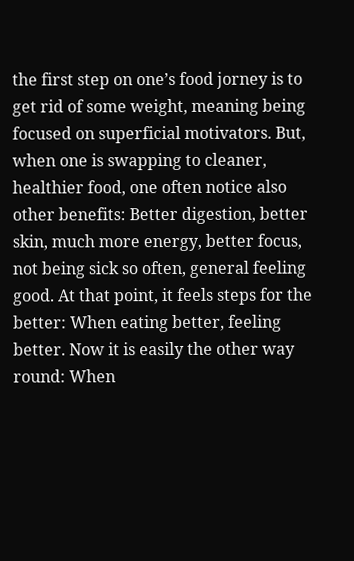the first step on one’s food jorney is to get rid of some weight, meaning being focused on superficial motivators. But, when one is swapping to cleaner, healthier food, one often notice also other benefits: Better digestion, better skin, much more energy, better focus, not being sick so often, general feeling good. At that point, it feels steps for the better: When eating better, feeling better. Now it is easily the other way round: When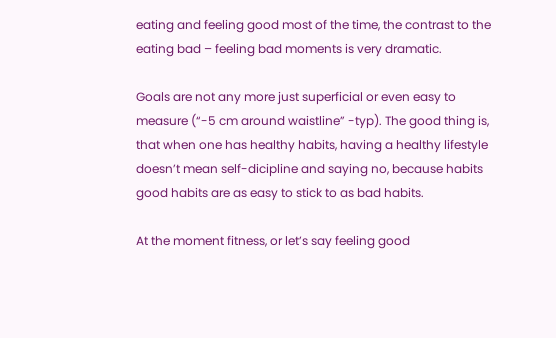eating and feeling good most of the time, the contrast to the eating bad – feeling bad moments is very dramatic.

Goals are not any more just superficial or even easy to measure (“-5 cm around waistline” -typ). The good thing is, that when one has healthy habits, having a healthy lifestyle doesn’t mean self-dicipline and saying no, because habits good habits are as easy to stick to as bad habits.

At the moment fitness, or let’s say feeling good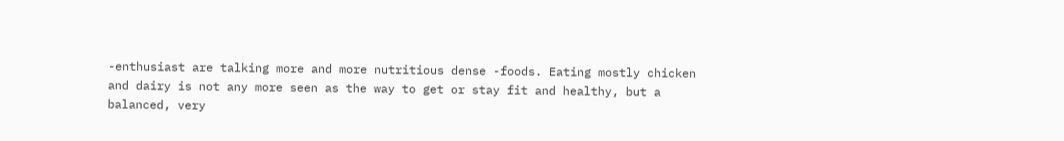-enthusiast are talking more and more nutritious dense -foods. Eating mostly chicken and dairy is not any more seen as the way to get or stay fit and healthy, but a balanced, very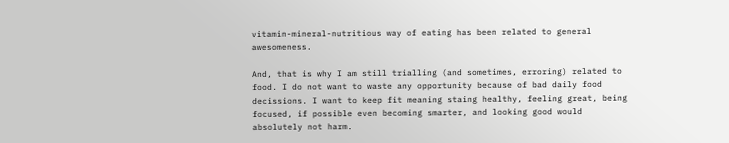vitamin-mineral-nutritious way of eating has been related to general awesomeness.

And, that is why I am still trialling (and sometimes, erroring) related to food. I do not want to waste any opportunity because of bad daily food decissions. I want to keep fit meaning staing healthy, feeling great, being focused, if possible even becoming smarter, and looking good would absolutely not harm.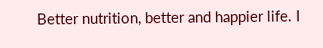Better nutrition, better and happier life. I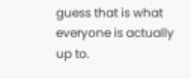guess that is what everyone is actually up to.